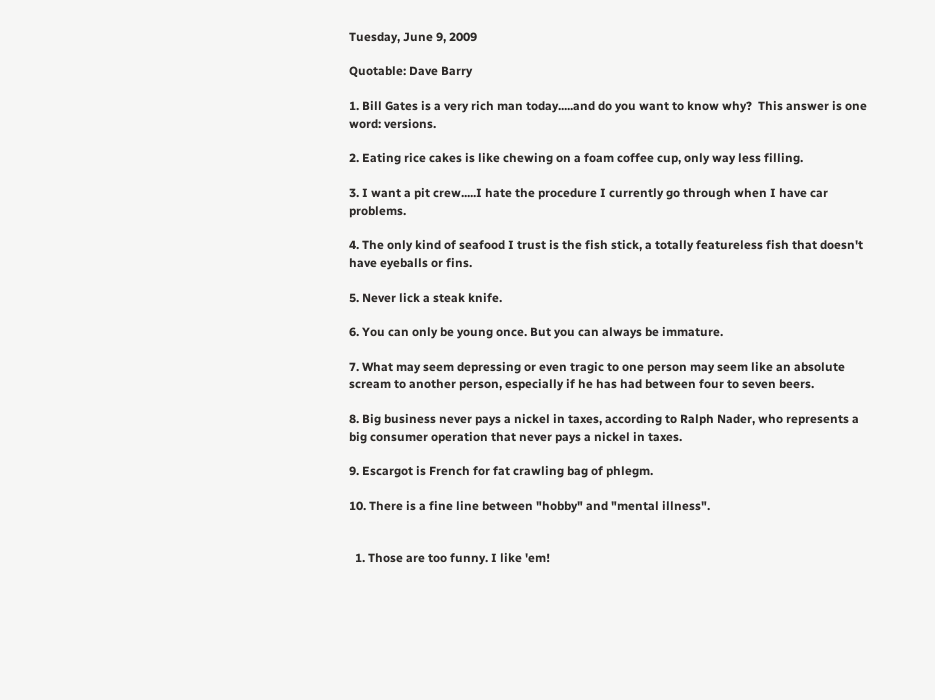Tuesday, June 9, 2009

Quotable: Dave Barry

1. Bill Gates is a very rich man today.....and do you want to know why?  This answer is one word: versions.

2. Eating rice cakes is like chewing on a foam coffee cup, only way less filling.

3. I want a pit crew.....I hate the procedure I currently go through when I have car problems.

4. The only kind of seafood I trust is the fish stick, a totally featureless fish that doesn't have eyeballs or fins.

5. Never lick a steak knife.

6. You can only be young once. But you can always be immature.

7. What may seem depressing or even tragic to one person may seem like an absolute scream to another person, especially if he has had between four to seven beers.

8. Big business never pays a nickel in taxes, according to Ralph Nader, who represents a big consumer operation that never pays a nickel in taxes.

9. Escargot is French for fat crawling bag of phlegm.

10. There is a fine line between "hobby" and "mental illness".


  1. Those are too funny. I like 'em!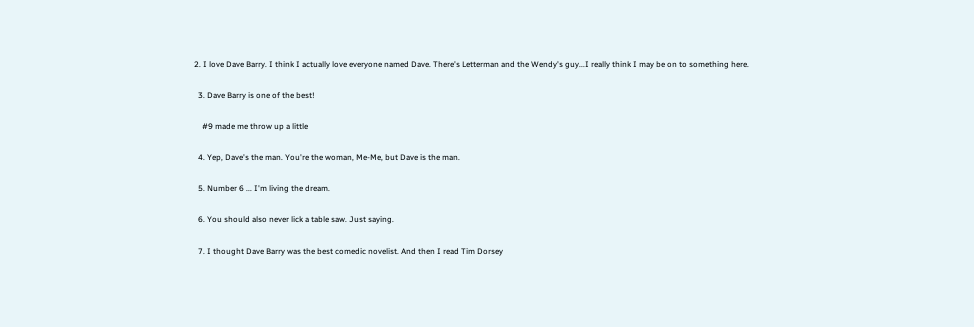2. I love Dave Barry. I think I actually love everyone named Dave. There's Letterman and the Wendy's guy...I really think I may be on to something here.

  3. Dave Barry is one of the best!

    #9 made me throw up a little

  4. Yep, Dave's the man. You're the woman, Me-Me, but Dave is the man.

  5. Number 6 ... I'm living the dream.

  6. You should also never lick a table saw. Just saying.

  7. I thought Dave Barry was the best comedic novelist. And then I read Tim Dorsey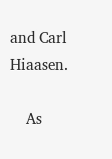and Carl Hiaasen.

    As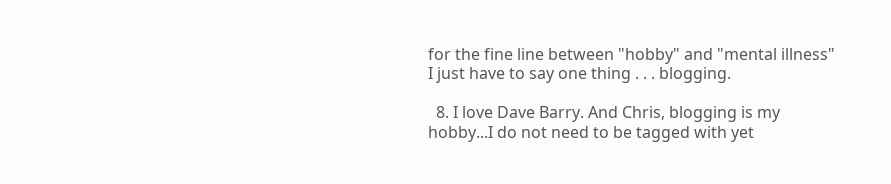for the fine line between "hobby" and "mental illness" I just have to say one thing . . . blogging.

  8. I love Dave Barry. And Chris, blogging is my hobby...I do not need to be tagged with yet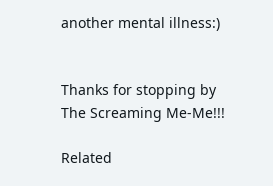another mental illness:)


Thanks for stopping by The Screaming Me-Me!!!

Related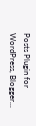Posts Plugin for WordPress, Blogger...